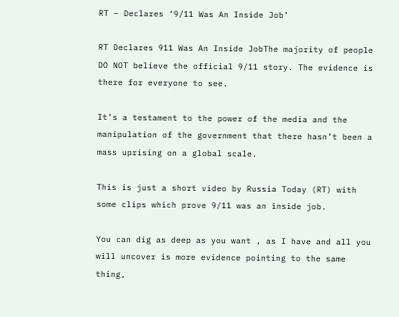RT – Declares ‘9/11 Was An Inside Job’

RT Declares 911 Was An Inside JobThe majority of people DO NOT believe the official 9/11 story. The evidence is there for everyone to see.

It’s a testament to the power of the media and the manipulation of the government that there hasn’t been a mass uprising on a global scale.

This is just a short video by Russia Today (RT) with some clips which prove 9/11 was an inside job.

You can dig as deep as you want , as I have and all you will uncover is more evidence pointing to the same thing,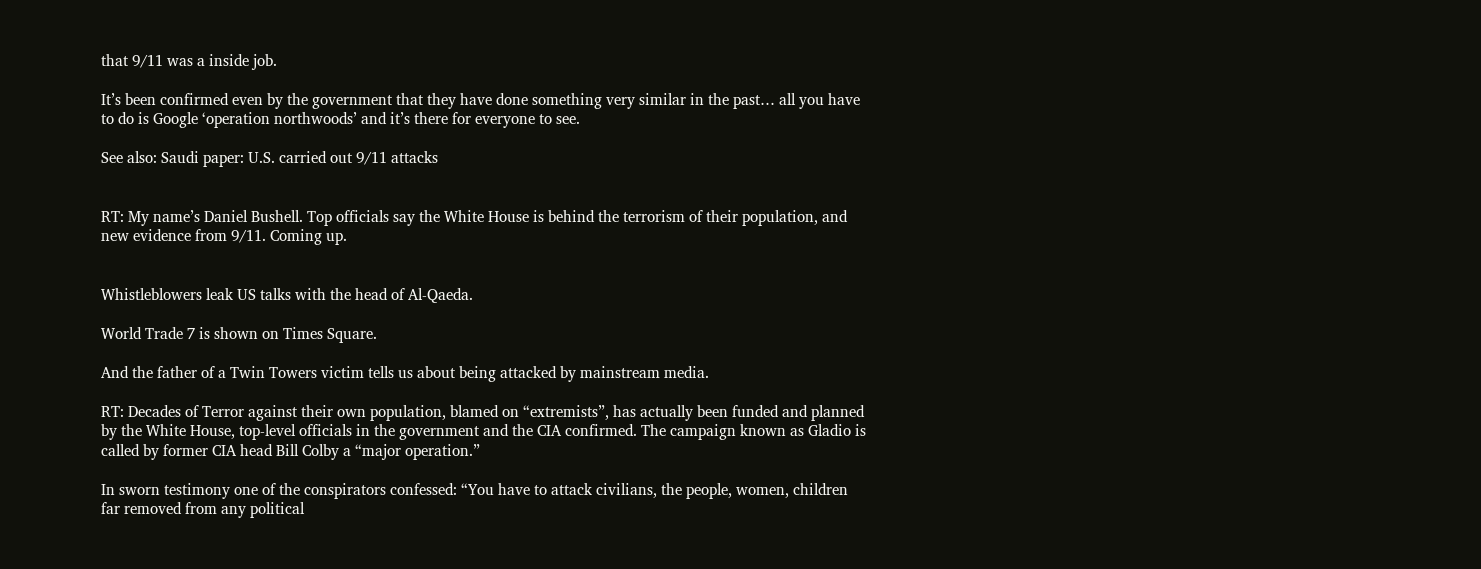that 9/11 was a inside job.

It’s been confirmed even by the government that they have done something very similar in the past… all you have to do is Google ‘operation northwoods’ and it’s there for everyone to see.

See also: Saudi paper: U.S. carried out 9/11 attacks


RT: My name’s Daniel Bushell. Top officials say the White House is behind the terrorism of their population, and new evidence from 9/11. Coming up.


Whistleblowers leak US talks with the head of Al-Qaeda.

World Trade 7 is shown on Times Square.

And the father of a Twin Towers victim tells us about being attacked by mainstream media.

RT: Decades of Terror against their own population, blamed on “extremists”, has actually been funded and planned by the White House, top-level officials in the government and the CIA confirmed. The campaign known as Gladio is called by former CIA head Bill Colby a “major operation.”

In sworn testimony one of the conspirators confessed: “You have to attack civilians, the people, women, children far removed from any political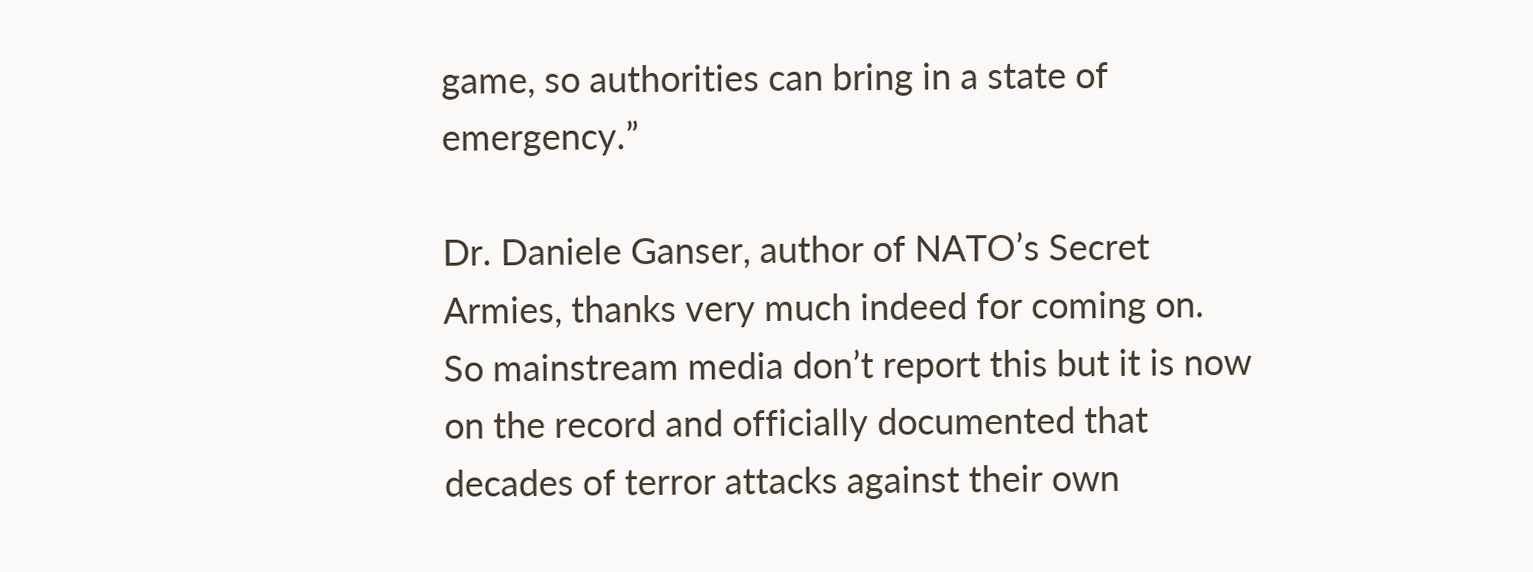game, so authorities can bring in a state of emergency.”

Dr. Daniele Ganser, author of NATO’s Secret Armies, thanks very much indeed for coming on. So mainstream media don’t report this but it is now on the record and officially documented that decades of terror attacks against their own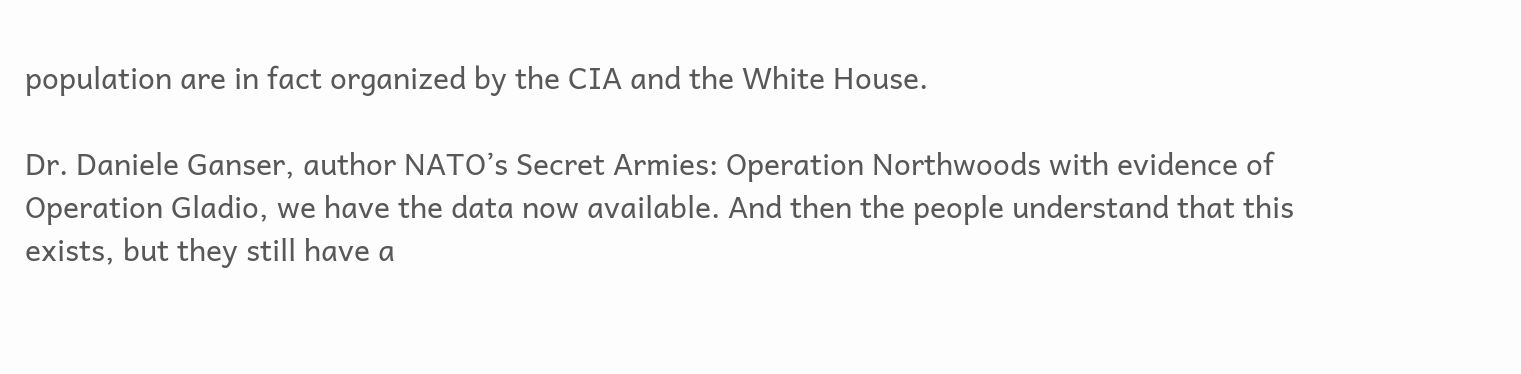population are in fact organized by the CIA and the White House.

Dr. Daniele Ganser, author NATO’s Secret Armies: Operation Northwoods with evidence of Operation Gladio, we have the data now available. And then the people understand that this exists, but they still have a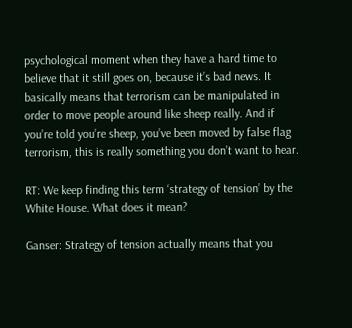psychological moment when they have a hard time to believe that it still goes on, because it’s bad news. It basically means that terrorism can be manipulated in order to move people around like sheep really. And if you’re told you’re sheep, you’ve been moved by false flag terrorism, this is really something you don’t want to hear.

RT: We keep finding this term ‘strategy of tension’ by the White House. What does it mean?

Ganser: Strategy of tension actually means that you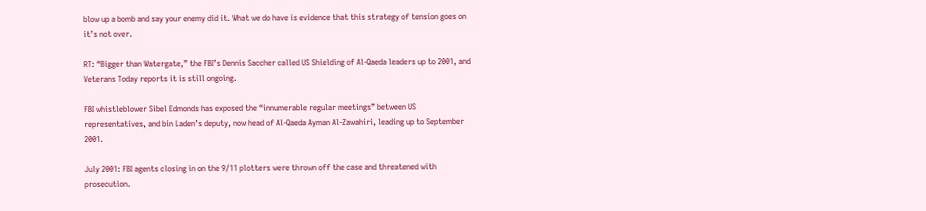blow up a bomb and say your enemy did it. What we do have is evidence that this strategy of tension goes on it’s not over.

RT: “Bigger than Watergate,” the FBI’s Dennis Saccher called US Shielding of Al-Qaeda leaders up to 2001, and Veterans Today reports it is still ongoing.

FBI whistleblower Sibel Edmonds has exposed the “innumerable regular meetings” between US representatives, and bin Laden’s deputy, now head of Al-Qaeda Ayman Al-Zawahiri, leading up to September 2001.

July 2001: FBI agents closing in on the 9/11 plotters were thrown off the case and threatened with prosecution.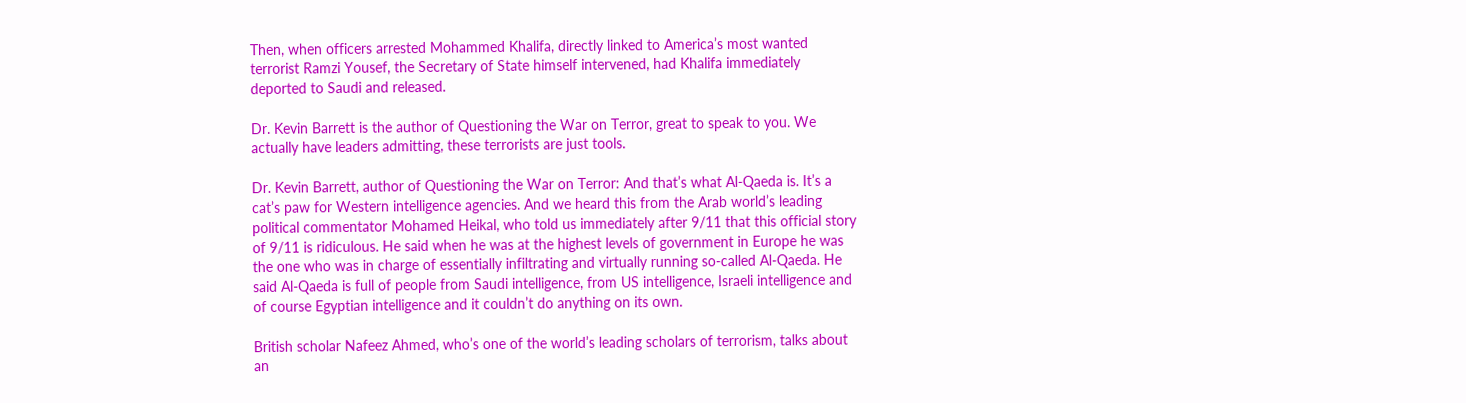Then, when officers arrested Mohammed Khalifa, directly linked to America’s most wanted terrorist Ramzi Yousef, the Secretary of State himself intervened, had Khalifa immediately deported to Saudi and released.

Dr. Kevin Barrett is the author of Questioning the War on Terror, great to speak to you. We actually have leaders admitting, these terrorists are just tools.

Dr. Kevin Barrett, author of Questioning the War on Terror: And that’s what Al-Qaeda is. It’s a cat’s paw for Western intelligence agencies. And we heard this from the Arab world’s leading political commentator Mohamed Heikal, who told us immediately after 9/11 that this official story of 9/11 is ridiculous. He said when he was at the highest levels of government in Europe he was the one who was in charge of essentially infiltrating and virtually running so-called Al-Qaeda. He said Al-Qaeda is full of people from Saudi intelligence, from US intelligence, Israeli intelligence and of course Egyptian intelligence and it couldn’t do anything on its own.

British scholar Nafeez Ahmed, who’s one of the world’s leading scholars of terrorism, talks about an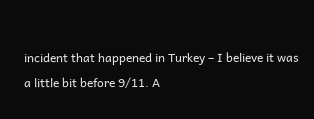incident that happened in Turkey – I believe it was a little bit before 9/11. A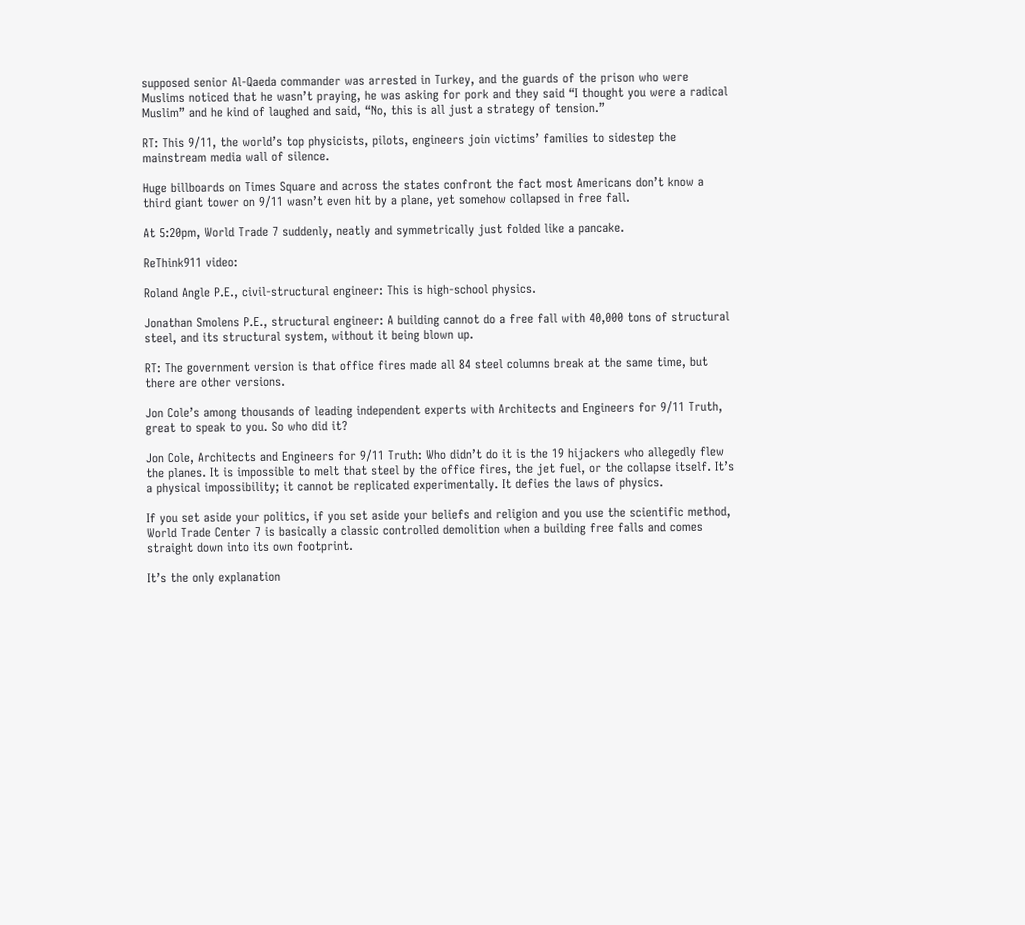supposed senior Al-Qaeda commander was arrested in Turkey, and the guards of the prison who were Muslims noticed that he wasn’t praying, he was asking for pork and they said “I thought you were a radical Muslim” and he kind of laughed and said, “No, this is all just a strategy of tension.”

RT: This 9/11, the world’s top physicists, pilots, engineers join victims’ families to sidestep the mainstream media wall of silence.

Huge billboards on Times Square and across the states confront the fact most Americans don’t know a third giant tower on 9/11 wasn’t even hit by a plane, yet somehow collapsed in free fall.

At 5:20pm, World Trade 7 suddenly, neatly and symmetrically just folded like a pancake.

ReThink911 video:

Roland Angle P.E., civil-structural engineer: This is high-school physics.

Jonathan Smolens P.E., structural engineer: A building cannot do a free fall with 40,000 tons of structural steel, and its structural system, without it being blown up.

RT: The government version is that office fires made all 84 steel columns break at the same time, but there are other versions.

Jon Cole’s among thousands of leading independent experts with Architects and Engineers for 9/11 Truth, great to speak to you. So who did it?

Jon Cole, Architects and Engineers for 9/11 Truth: Who didn’t do it is the 19 hijackers who allegedly flew the planes. It is impossible to melt that steel by the office fires, the jet fuel, or the collapse itself. It’s a physical impossibility; it cannot be replicated experimentally. It defies the laws of physics.

If you set aside your politics, if you set aside your beliefs and religion and you use the scientific method, World Trade Center 7 is basically a classic controlled demolition when a building free falls and comes straight down into its own footprint.

It’s the only explanation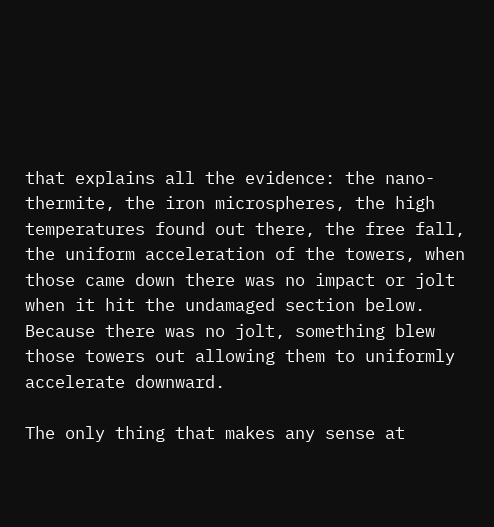that explains all the evidence: the nano-thermite, the iron microspheres, the high temperatures found out there, the free fall, the uniform acceleration of the towers, when those came down there was no impact or jolt when it hit the undamaged section below. Because there was no jolt, something blew those towers out allowing them to uniformly accelerate downward.

The only thing that makes any sense at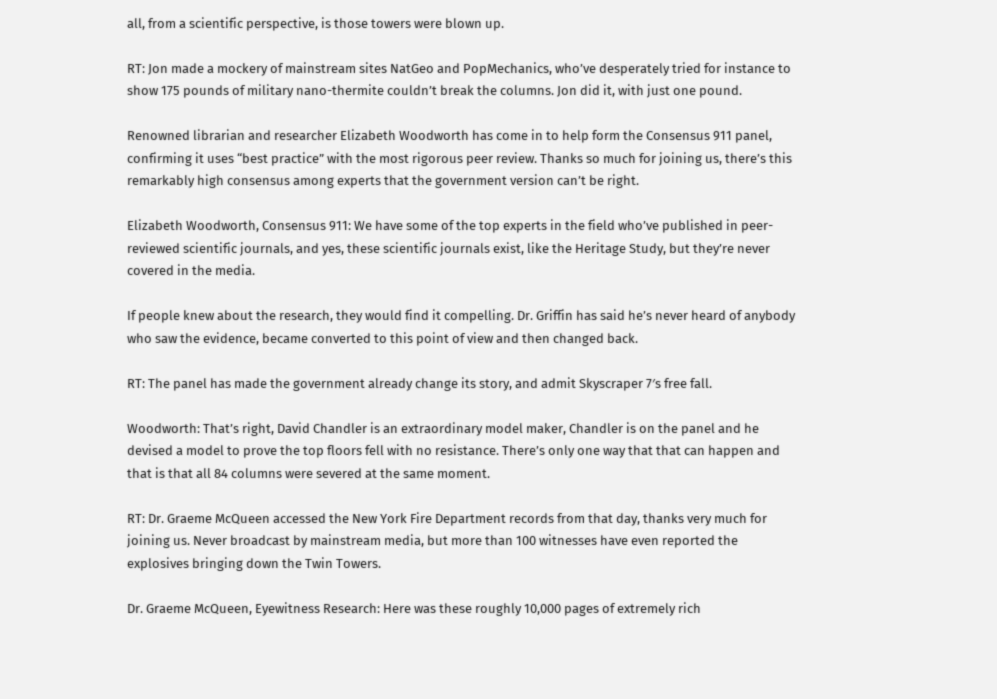all, from a scientific perspective, is those towers were blown up.

RT: Jon made a mockery of mainstream sites NatGeo and PopMechanics, who’ve desperately tried for instance to show 175 pounds of military nano-thermite couldn’t break the columns. Jon did it, with just one pound.

Renowned librarian and researcher Elizabeth Woodworth has come in to help form the Consensus 911 panel, confirming it uses “best practice” with the most rigorous peer review. Thanks so much for joining us, there’s this remarkably high consensus among experts that the government version can’t be right.

Elizabeth Woodworth, Consensus 911: We have some of the top experts in the field who’ve published in peer-reviewed scientific journals, and yes, these scientific journals exist, like the Heritage Study, but they’re never covered in the media.

If people knew about the research, they would find it compelling. Dr. Griffin has said he’s never heard of anybody who saw the evidence, became converted to this point of view and then changed back.

RT: The panel has made the government already change its story, and admit Skyscraper 7′s free fall.

Woodworth: That’s right, David Chandler is an extraordinary model maker, Chandler is on the panel and he devised a model to prove the top floors fell with no resistance. There’s only one way that that can happen and that is that all 84 columns were severed at the same moment.

RT: Dr. Graeme McQueen accessed the New York Fire Department records from that day, thanks very much for joining us. Never broadcast by mainstream media, but more than 100 witnesses have even reported the explosives bringing down the Twin Towers.

Dr. Graeme McQueen, Eyewitness Research: Here was these roughly 10,000 pages of extremely rich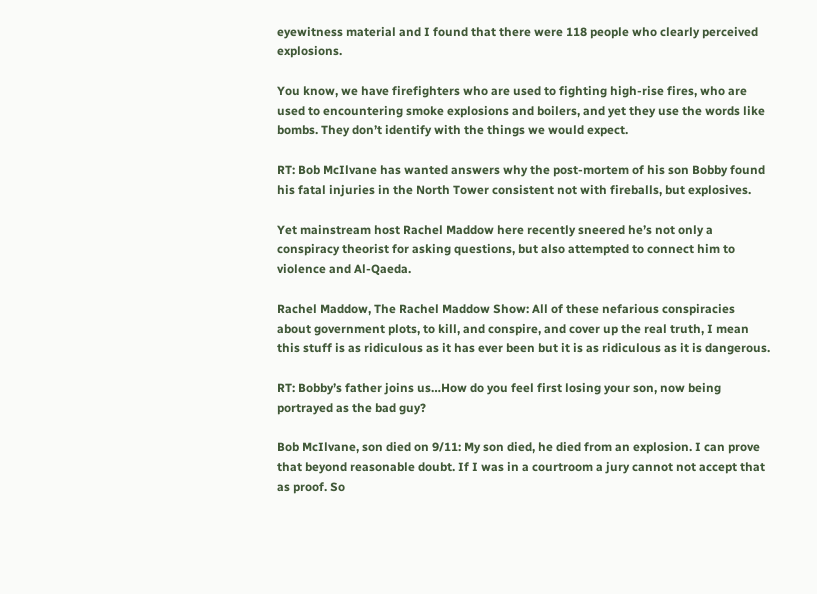eyewitness material and I found that there were 118 people who clearly perceived explosions.

You know, we have firefighters who are used to fighting high-rise fires, who are used to encountering smoke explosions and boilers, and yet they use the words like bombs. They don’t identify with the things we would expect.

RT: Bob McIlvane has wanted answers why the post-mortem of his son Bobby found his fatal injuries in the North Tower consistent not with fireballs, but explosives.

Yet mainstream host Rachel Maddow here recently sneered he’s not only a conspiracy theorist for asking questions, but also attempted to connect him to violence and Al-Qaeda.

Rachel Maddow, The Rachel Maddow Show: All of these nefarious conspiracies about government plots, to kill, and conspire, and cover up the real truth, I mean this stuff is as ridiculous as it has ever been but it is as ridiculous as it is dangerous.

RT: Bobby’s father joins us…How do you feel first losing your son, now being portrayed as the bad guy?

Bob McIlvane, son died on 9/11: My son died, he died from an explosion. I can prove that beyond reasonable doubt. If I was in a courtroom a jury cannot not accept that as proof. So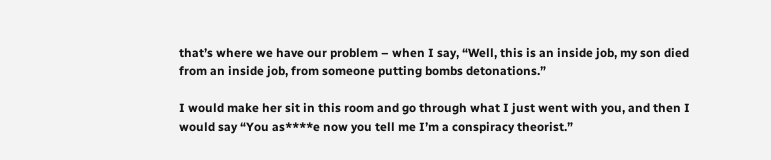that’s where we have our problem – when I say, “Well, this is an inside job, my son died from an inside job, from someone putting bombs detonations.”

I would make her sit in this room and go through what I just went with you, and then I would say “You as****e now you tell me I’m a conspiracy theorist.”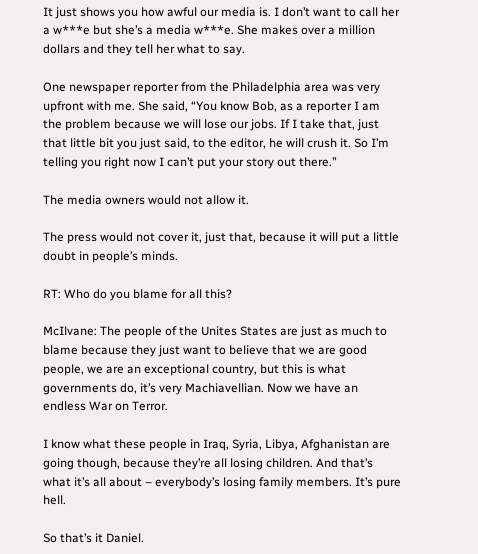It just shows you how awful our media is. I don’t want to call her a w***e but she’s a media w***e. She makes over a million dollars and they tell her what to say.

One newspaper reporter from the Philadelphia area was very upfront with me. She said, “You know Bob, as a reporter I am the problem because we will lose our jobs. If I take that, just that little bit you just said, to the editor, he will crush it. So I’m telling you right now I can’t put your story out there.”

The media owners would not allow it.

The press would not cover it, just that, because it will put a little doubt in people’s minds.

RT: Who do you blame for all this?

McIlvane: The people of the Unites States are just as much to blame because they just want to believe that we are good people, we are an exceptional country, but this is what governments do, it’s very Machiavellian. Now we have an endless War on Terror.

I know what these people in Iraq, Syria, Libya, Afghanistan are going though, because they’re all losing children. And that’s what it’s all about – everybody’s losing family members. It’s pure hell.

So that’s it Daniel.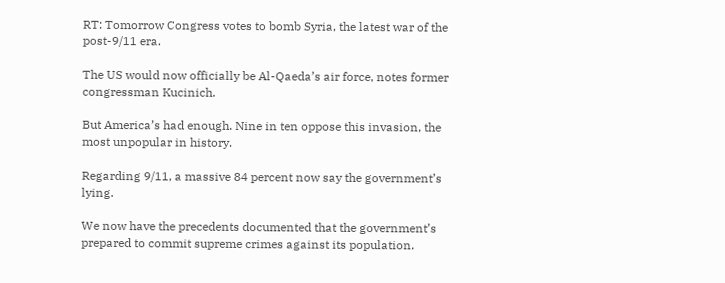RT: Tomorrow Congress votes to bomb Syria, the latest war of the post-9/11 era.

The US would now officially be Al-Qaeda’s air force, notes former congressman Kucinich.

But America’s had enough. Nine in ten oppose this invasion, the most unpopular in history.

Regarding 9/11, a massive 84 percent now say the government’s lying.

We now have the precedents documented that the government’s prepared to commit supreme crimes against its population.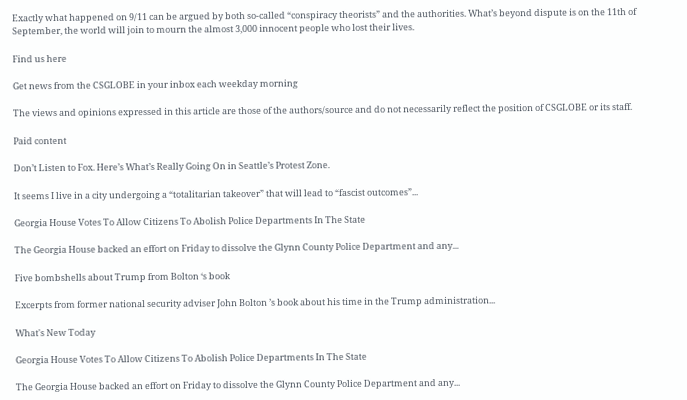Exactly what happened on 9/11 can be argued by both so-called “conspiracy theorists” and the authorities. What’s beyond dispute is on the 11th of September, the world will join to mourn the almost 3,000 innocent people who lost their lives.

Find us here

Get news from the CSGLOBE in your inbox each weekday morning

The views and opinions expressed in this article are those of the authors/source and do not necessarily reflect the position of CSGLOBE or its staff.

Paid content

Don’t Listen to Fox. Here’s What’s Really Going On in Seattle’s Protest Zone.

It seems I live in a city undergoing a “totalitarian takeover” that will lead to “fascist outcomes”...

Georgia House Votes To Allow Citizens To Abolish Police Departments In The State

The Georgia House backed an effort on Friday to dissolve the Glynn County Police Department and any...

Five bombshells about Trump from Bolton ‘s book

Excerpts from former national security adviser John Bolton ’s book about his time in the Trump administration...

What's New Today

Georgia House Votes To Allow Citizens To Abolish Police Departments In The State

The Georgia House backed an effort on Friday to dissolve the Glynn County Police Department and any...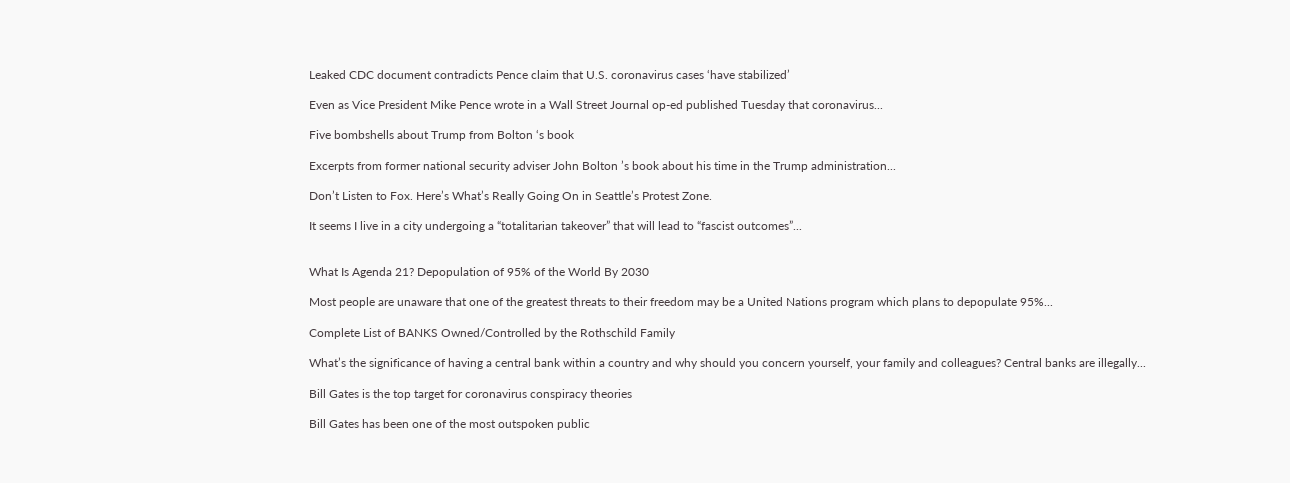Leaked CDC document contradicts Pence claim that U.S. coronavirus cases ‘have stabilized’

Even as Vice President Mike Pence wrote in a Wall Street Journal op-ed published Tuesday that coronavirus...

Five bombshells about Trump from Bolton ‘s book

Excerpts from former national security adviser John Bolton ’s book about his time in the Trump administration...

Don’t Listen to Fox. Here’s What’s Really Going On in Seattle’s Protest Zone.

It seems I live in a city undergoing a “totalitarian takeover” that will lead to “fascist outcomes”...


What Is Agenda 21? Depopulation of 95% of the World By 2030

Most people are unaware that one of the greatest threats to their freedom may be a United Nations program which plans to depopulate 95%...

Complete List of BANKS Owned/Controlled by the Rothschild Family

What’s the significance of having a central bank within a country and why should you concern yourself, your family and colleagues? Central banks are illegally...

Bill Gates is the top target for coronavirus conspiracy theories

Bill Gates has been one of the most outspoken public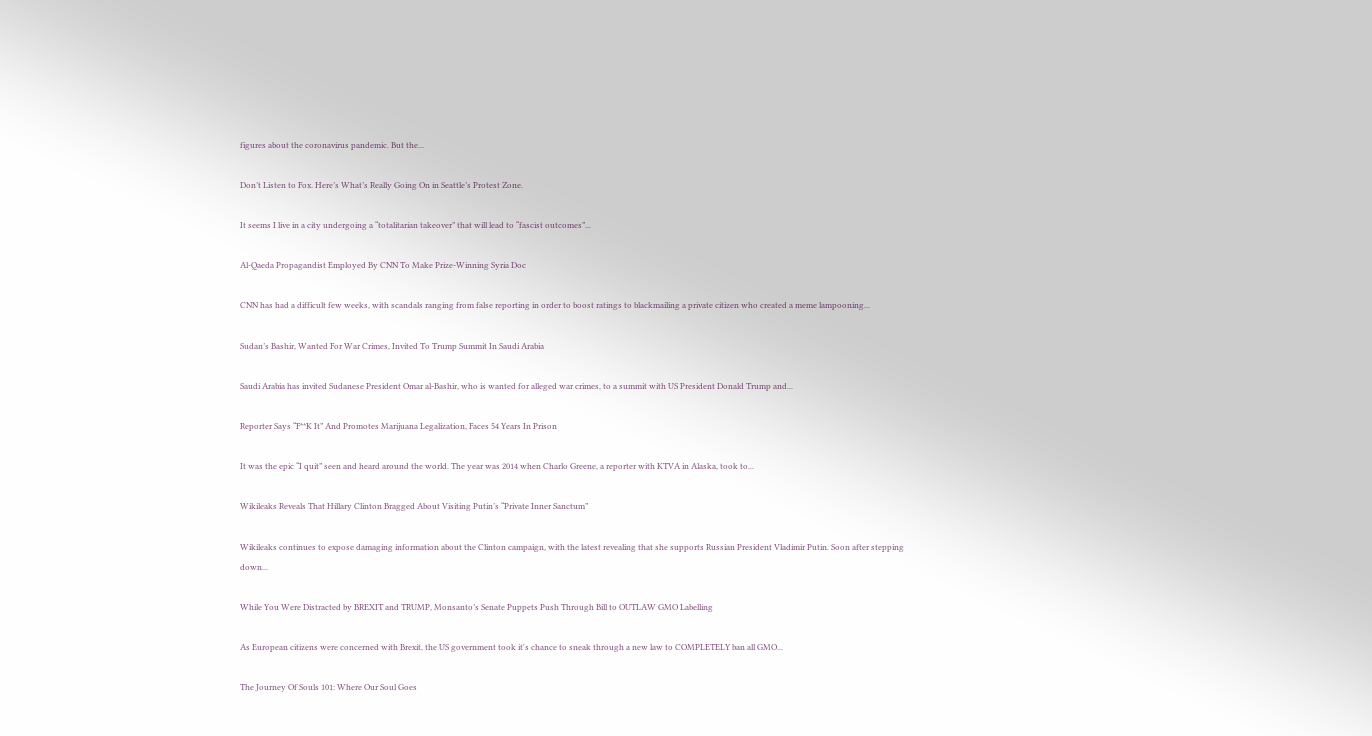figures about the coronavirus pandemic. But the...

Don’t Listen to Fox. Here’s What’s Really Going On in Seattle’s Protest Zone.

It seems I live in a city undergoing a “totalitarian takeover” that will lead to “fascist outcomes”...

Al-Qaeda Propagandist Employed By CNN To Make Prize-Winning Syria Doc

CNN has had a difficult few weeks, with scandals ranging from false reporting in order to boost ratings to blackmailing a private citizen who created a meme lampooning...

Sudan’s Bashir, Wanted For War Crimes, Invited To Trump Summit In Saudi Arabia

Saudi Arabia has invited Sudanese President Omar al-Bashir, who is wanted for alleged war crimes, to a summit with US President Donald Trump and...

Reporter Says “F**K It” And Promotes Marijuana Legalization, Faces 54 Years In Prison

It was the epic “I quit” seen and heard around the world. The year was 2014 when Charlo Greene, a reporter with KTVA in Alaska, took to...

Wikileaks Reveals That Hillary Clinton Bragged About Visiting Putin’s “Private Inner Sanctum”

Wikileaks continues to expose damaging information about the Clinton campaign, with the latest revealing that she supports Russian President Vladimir Putin. Soon after stepping down...

While You Were Distracted by BREXIT and TRUMP, Monsanto’s Senate Puppets Push Through Bill to OUTLAW GMO Labelling

As European citizens were concerned with Brexit, the US government took it's chance to sneak through a new law to COMPLETELY ban all GMO...

The Journey Of Souls 101: Where Our Soul Goes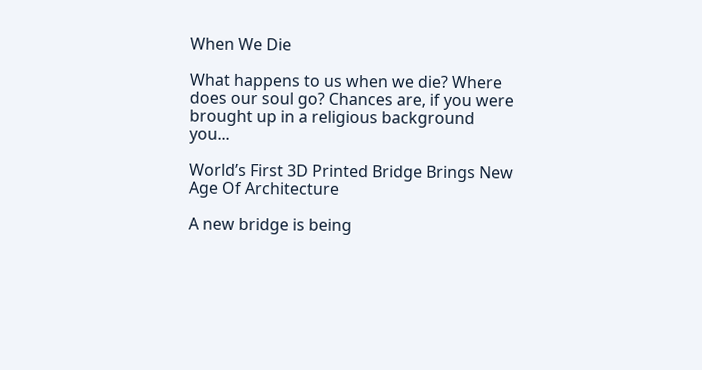When We Die

What happens to us when we die? Where does our soul go? Chances are, if you were brought up in a religious background you...

World’s First 3D Printed Bridge Brings New Age Of Architecture

A new bridge is being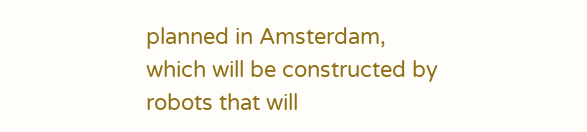planned in Amsterdam, which will be constructed by robots that will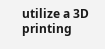utilize a 3D printing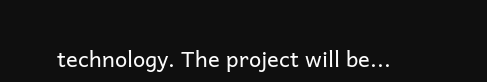technology. The project will be...